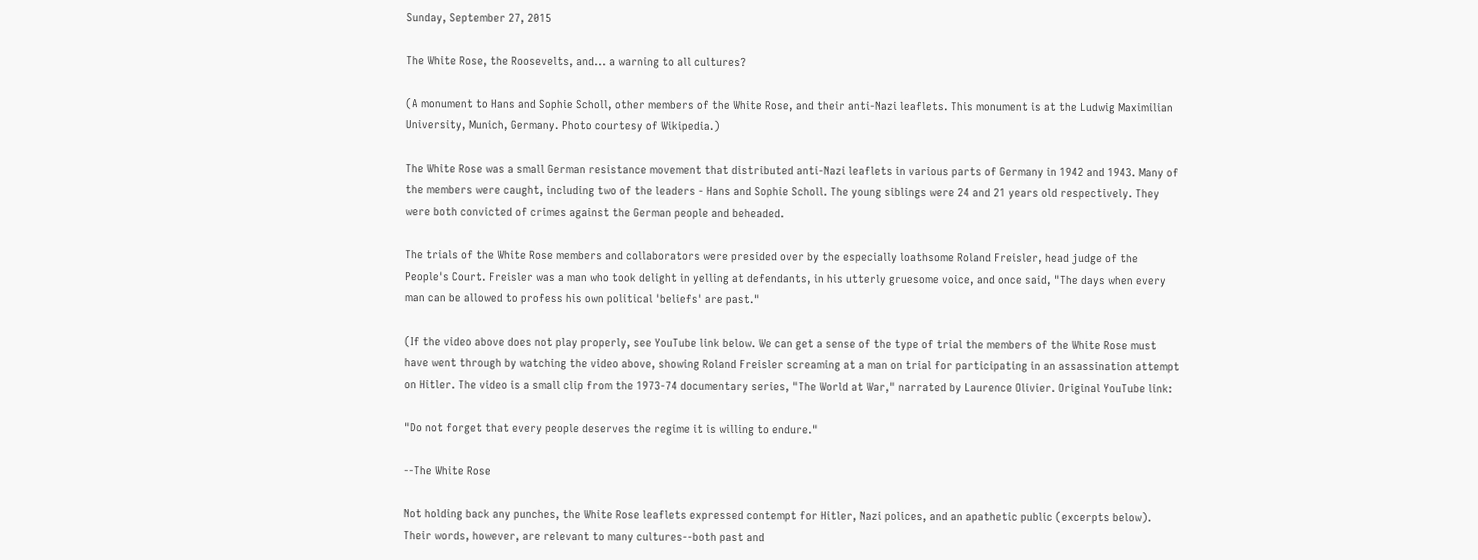Sunday, September 27, 2015

The White Rose, the Roosevelts, and... a warning to all cultures?

(A monument to Hans and Sophie Scholl, other members of the White Rose, and their anti-Nazi leaflets. This monument is at the Ludwig Maximilian University, Munich, Germany. Photo courtesy of Wikipedia.)

The White Rose was a small German resistance movement that distributed anti-Nazi leaflets in various parts of Germany in 1942 and 1943. Many of the members were caught, including two of the leaders - Hans and Sophie Scholl. The young siblings were 24 and 21 years old respectively. They were both convicted of crimes against the German people and beheaded.

The trials of the White Rose members and collaborators were presided over by the especially loathsome Roland Freisler, head judge of the People's Court. Freisler was a man who took delight in yelling at defendants, in his utterly gruesome voice, and once said, "The days when every man can be allowed to profess his own political 'beliefs' are past."

(If the video above does not play properly, see YouTube link below. We can get a sense of the type of trial the members of the White Rose must have went through by watching the video above, showing Roland Freisler screaming at a man on trial for participating in an assassination attempt on Hitler. The video is a small clip from the 1973-74 documentary series, "The World at War," narrated by Laurence Olivier. Original YouTube link:

"Do not forget that every people deserves the regime it is willing to endure."

--The White Rose

Not holding back any punches, the White Rose leaflets expressed contempt for Hitler, Nazi polices, and an apathetic public (excerpts below). Their words, however, are relevant to many cultures--both past and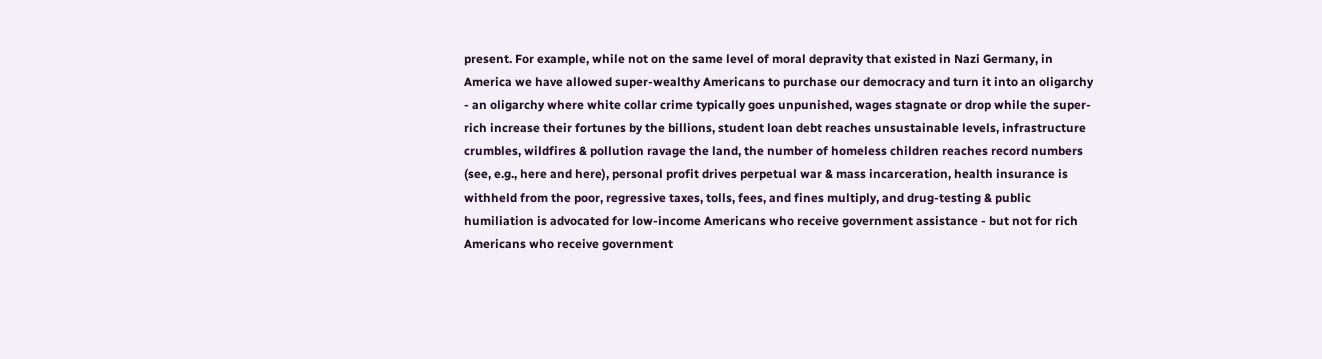present. For example, while not on the same level of moral depravity that existed in Nazi Germany, in America we have allowed super-wealthy Americans to purchase our democracy and turn it into an oligarchy - an oligarchy where white collar crime typically goes unpunished, wages stagnate or drop while the super-rich increase their fortunes by the billions, student loan debt reaches unsustainable levels, infrastructure crumbles, wildfires & pollution ravage the land, the number of homeless children reaches record numbers (see, e.g., here and here), personal profit drives perpetual war & mass incarceration, health insurance is withheld from the poor, regressive taxes, tolls, fees, and fines multiply, and drug-testing & public humiliation is advocated for low-income Americans who receive government assistance - but not for rich Americans who receive government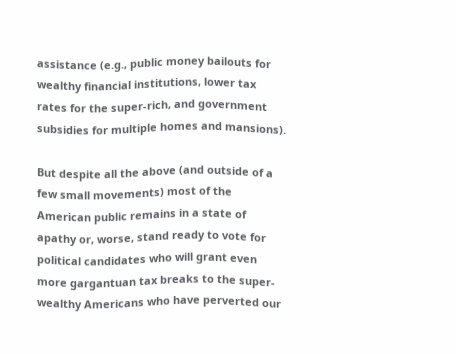assistance (e.g., public money bailouts for wealthy financial institutions, lower tax rates for the super-rich, and government subsidies for multiple homes and mansions).

But despite all the above (and outside of a few small movements) most of the American public remains in a state of apathy or, worse, stand ready to vote for political candidates who will grant even more gargantuan tax breaks to the super-wealthy Americans who have perverted our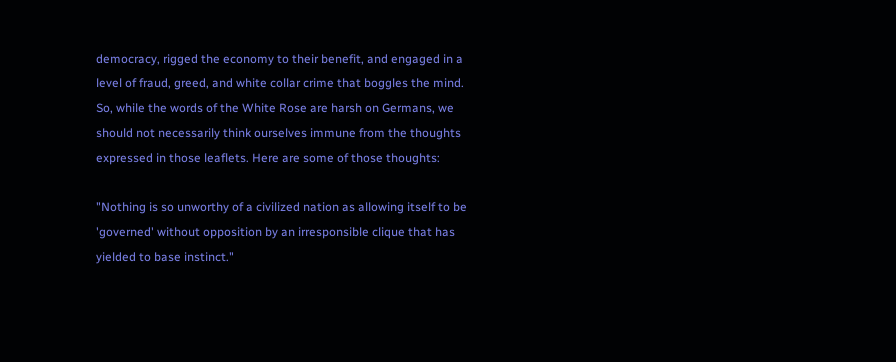democracy, rigged the economy to their benefit, and engaged in a level of fraud, greed, and white collar crime that boggles the mind. So, while the words of the White Rose are harsh on Germans, we should not necessarily think ourselves immune from the thoughts expressed in those leaflets. Here are some of those thoughts:

"Nothing is so unworthy of a civilized nation as allowing itself to be 'governed' without opposition by an irresponsible clique that has yielded to base instinct."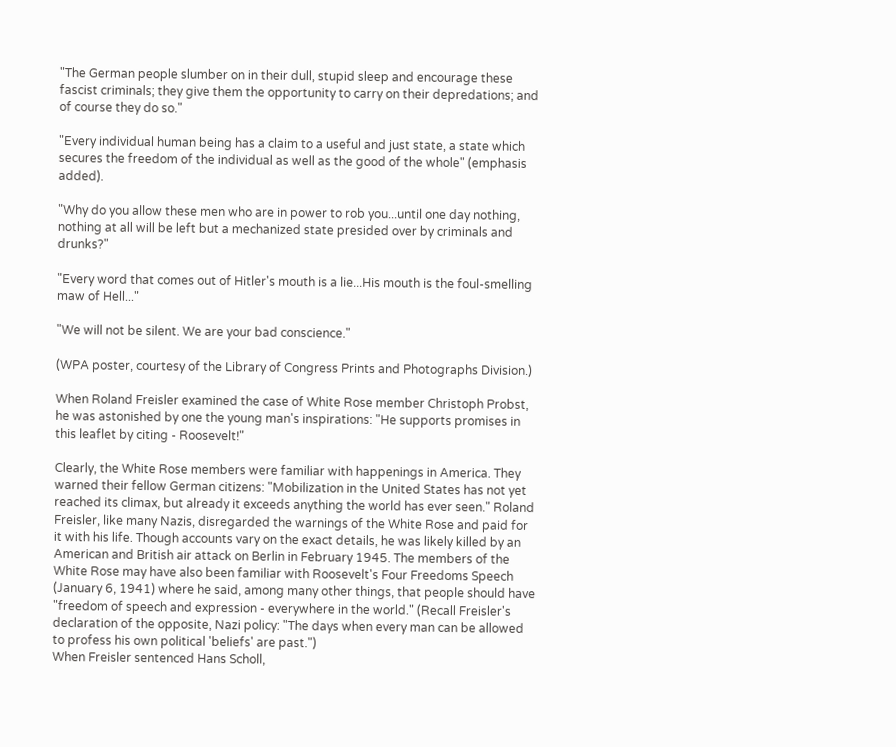"The German people slumber on in their dull, stupid sleep and encourage these fascist criminals; they give them the opportunity to carry on their depredations; and of course they do so."

"Every individual human being has a claim to a useful and just state, a state which secures the freedom of the individual as well as the good of the whole" (emphasis added).

"Why do you allow these men who are in power to rob you...until one day nothing, nothing at all will be left but a mechanized state presided over by criminals and drunks?"

"Every word that comes out of Hitler's mouth is a lie...His mouth is the foul-smelling maw of Hell..."

"We will not be silent. We are your bad conscience."

(WPA poster, courtesy of the Library of Congress Prints and Photographs Division.)

When Roland Freisler examined the case of White Rose member Christoph Probst, he was astonished by one the young man's inspirations: "He supports promises in this leaflet by citing - Roosevelt!"

Clearly, the White Rose members were familiar with happenings in America. They warned their fellow German citizens: "Mobilization in the United States has not yet reached its climax, but already it exceeds anything the world has ever seen." Roland Freisler, like many Nazis, disregarded the warnings of the White Rose and paid for it with his life. Though accounts vary on the exact details, he was likely killed by an American and British air attack on Berlin in February 1945. The members of the White Rose may have also been familiar with Roosevelt's Four Freedoms Speech (January 6, 1941) where he said, among many other things, that people should have "freedom of speech and expression - everywhere in the world." (Recall Freisler's declaration of the opposite, Nazi policy: "The days when every man can be allowed to profess his own political 'beliefs' are past.")
When Freisler sentenced Hans Scholl,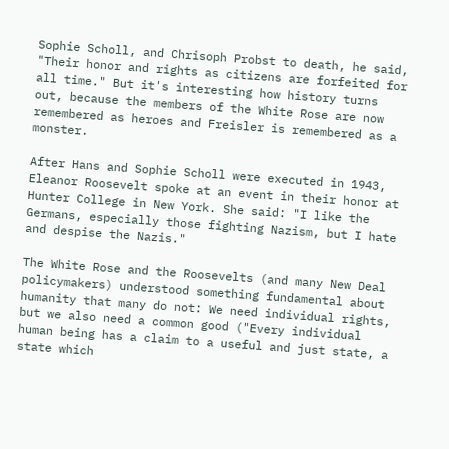Sophie Scholl, and Chrisoph Probst to death, he said, "Their honor and rights as citizens are forfeited for all time." But it's interesting how history turns out, because the members of the White Rose are now remembered as heroes and Freisler is remembered as a monster.

After Hans and Sophie Scholl were executed in 1943, Eleanor Roosevelt spoke at an event in their honor at Hunter College in New York. She said: "I like the Germans, especially those fighting Nazism, but I hate and despise the Nazis."

The White Rose and the Roosevelts (and many New Deal policymakers) understood something fundamental about humanity that many do not: We need individual rights, but we also need a common good ("Every individual human being has a claim to a useful and just state, a state which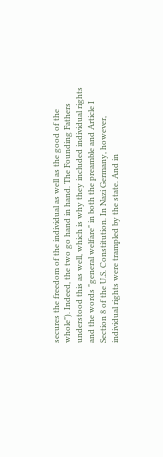secures the freedom of the individual as well as the good of the whole"). Indeed, the two go hand in hand. The Founding Fathers understood this as well, which is why they included individual rights and the words "general welfare" in both the preamble and Article I Section 8 of the U.S. Constitution. In Nazi Germany, however, individual rights were trampled by the state. And in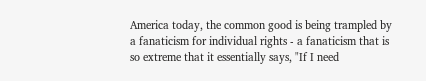America today, the common good is being trampled by a fanaticism for individual rights - a fanaticism that is so extreme that it essentially says, "If I need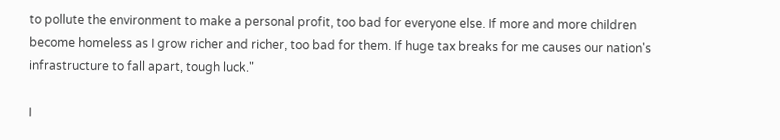to pollute the environment to make a personal profit, too bad for everyone else. If more and more children become homeless as I grow richer and richer, too bad for them. If huge tax breaks for me causes our nation's infrastructure to fall apart, tough luck."

I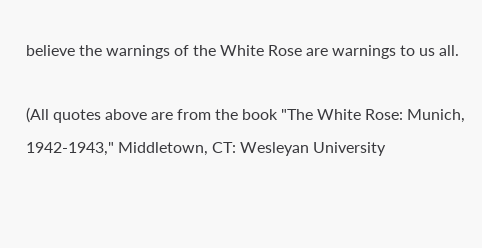believe the warnings of the White Rose are warnings to us all.

(All quotes above are from the book "The White Rose: Munich, 1942-1943," Middletown, CT: Wesleyan University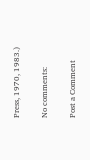Press, 1970, 1983.)

No comments:

Post a Comment